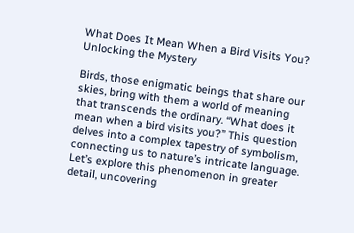What Does It Mean When a Bird Visits You? Unlocking the Mystery

Birds, those enigmatic beings that share our skies, bring with them a world of meaning that transcends the ordinary. “What does it mean when a bird visits you?” This question delves into a complex tapestry of symbolism, connecting us to nature’s intricate language. Let’s explore this phenomenon in greater detail, uncovering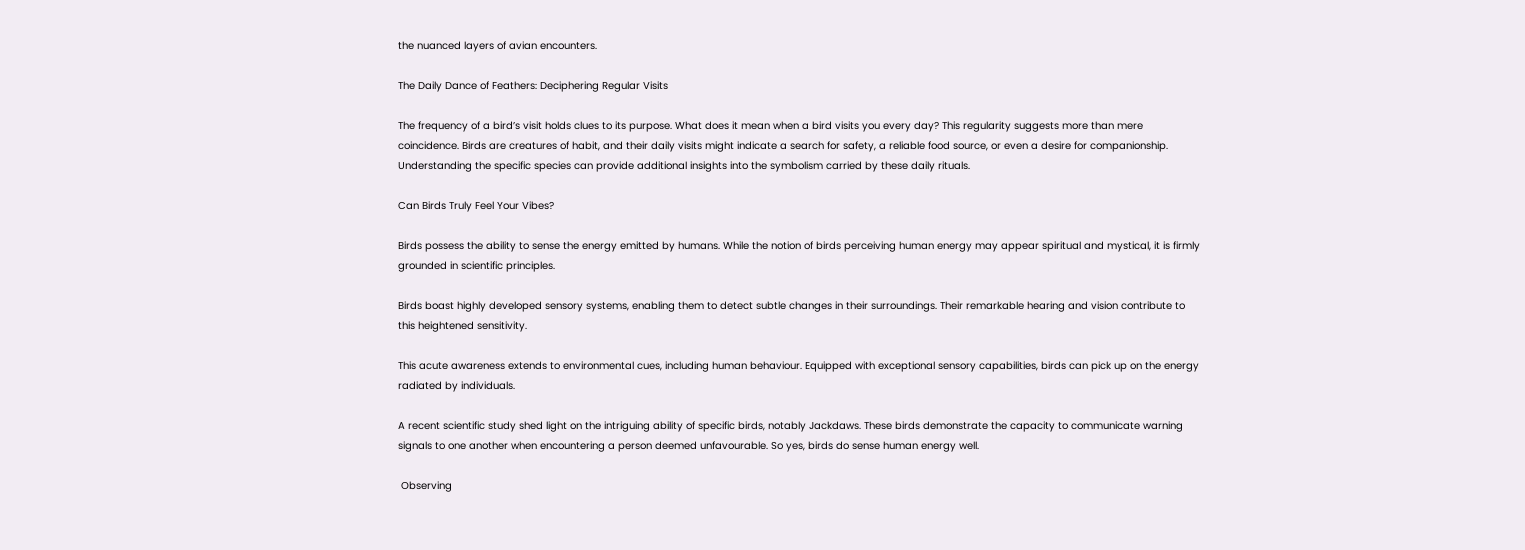the nuanced layers of avian encounters.

The Daily Dance of Feathers: Deciphering Regular Visits

The frequency of a bird’s visit holds clues to its purpose. What does it mean when a bird visits you every day? This regularity suggests more than mere coincidence. Birds are creatures of habit, and their daily visits might indicate a search for safety, a reliable food source, or even a desire for companionship. Understanding the specific species can provide additional insights into the symbolism carried by these daily rituals.

Can Birds Truly Feel Your Vibes?

Birds possess the ability to sense the energy emitted by humans. While the notion of birds perceiving human energy may appear spiritual and mystical, it is firmly grounded in scientific principles.

Birds boast highly developed sensory systems, enabling them to detect subtle changes in their surroundings. Their remarkable hearing and vision contribute to this heightened sensitivity.

This acute awareness extends to environmental cues, including human behaviour. Equipped with exceptional sensory capabilities, birds can pick up on the energy radiated by individuals.

A recent scientific study shed light on the intriguing ability of specific birds, notably Jackdaws. These birds demonstrate the capacity to communicate warning signals to one another when encountering a person deemed unfavourable. So yes, birds do sense human energy well.

 Observing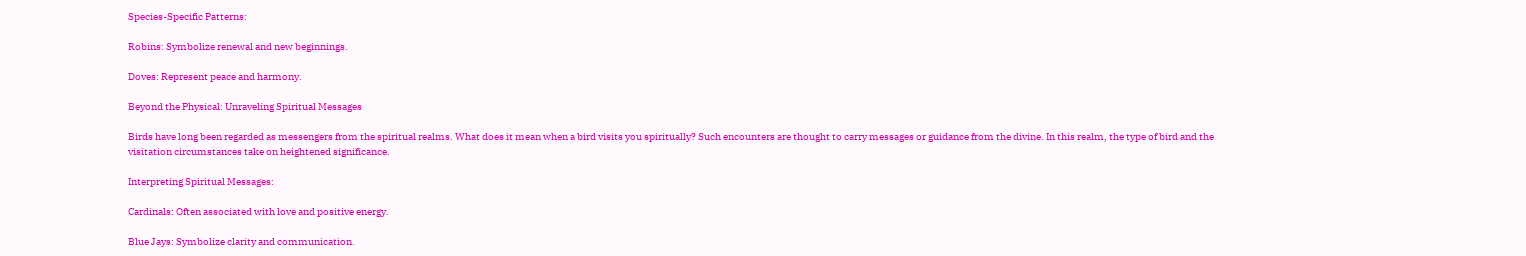Species-Specific Patterns:

Robins: Symbolize renewal and new beginnings.

Doves: Represent peace and harmony.

Beyond the Physical: Unraveling Spiritual Messages

Birds have long been regarded as messengers from the spiritual realms. What does it mean when a bird visits you spiritually? Such encounters are thought to carry messages or guidance from the divine. In this realm, the type of bird and the visitation circumstances take on heightened significance.

Interpreting Spiritual Messages:

Cardinals: Often associated with love and positive energy.

Blue Jays: Symbolize clarity and communication.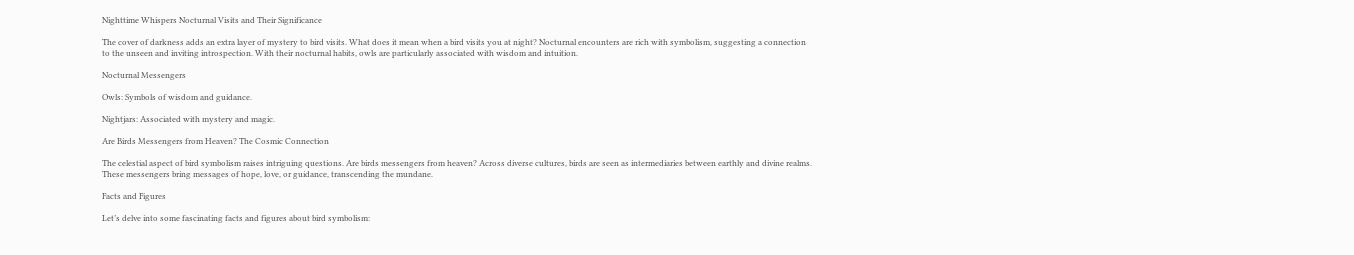Nighttime Whispers Nocturnal Visits and Their Significance

The cover of darkness adds an extra layer of mystery to bird visits. What does it mean when a bird visits you at night? Nocturnal encounters are rich with symbolism, suggesting a connection to the unseen and inviting introspection. With their nocturnal habits, owls are particularly associated with wisdom and intuition.

Nocturnal Messengers

Owls: Symbols of wisdom and guidance.

Nightjars: Associated with mystery and magic.

Are Birds Messengers from Heaven? The Cosmic Connection

The celestial aspect of bird symbolism raises intriguing questions. Are birds messengers from heaven? Across diverse cultures, birds are seen as intermediaries between earthly and divine realms. These messengers bring messages of hope, love, or guidance, transcending the mundane.

Facts and Figures

Let’s delve into some fascinating facts and figures about bird symbolism: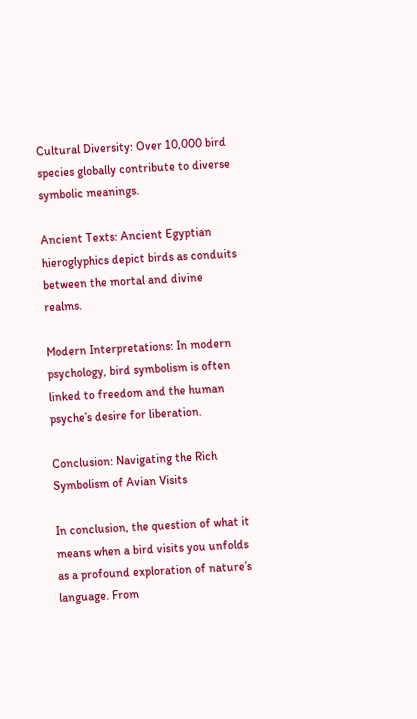Cultural Diversity: Over 10,000 bird species globally contribute to diverse symbolic meanings.

Ancient Texts: Ancient Egyptian hieroglyphics depict birds as conduits between the mortal and divine realms.

Modern Interpretations: In modern psychology, bird symbolism is often linked to freedom and the human psyche’s desire for liberation.

Conclusion: Navigating the Rich Symbolism of Avian Visits

In conclusion, the question of what it means when a bird visits you unfolds as a profound exploration of nature’s language. From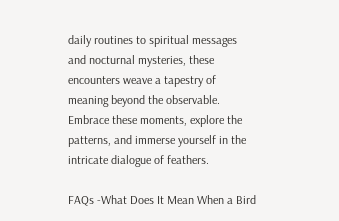daily routines to spiritual messages and nocturnal mysteries, these encounters weave a tapestry of meaning beyond the observable. Embrace these moments, explore the patterns, and immerse yourself in the intricate dialogue of feathers.

FAQs -What Does It Mean When a Bird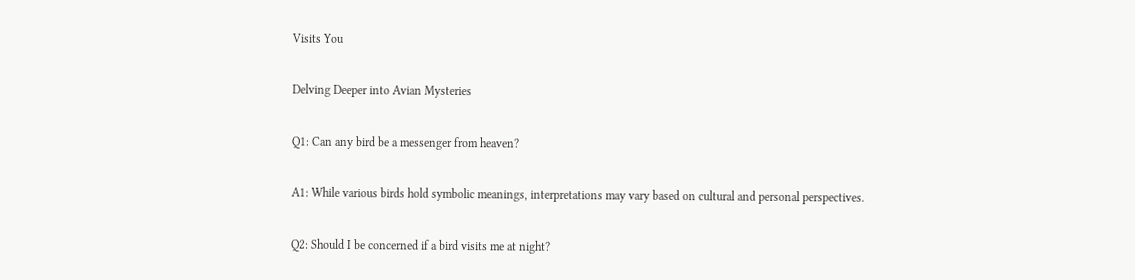Visits You

Delving Deeper into Avian Mysteries

Q1: Can any bird be a messenger from heaven?

A1: While various birds hold symbolic meanings, interpretations may vary based on cultural and personal perspectives.

Q2: Should I be concerned if a bird visits me at night?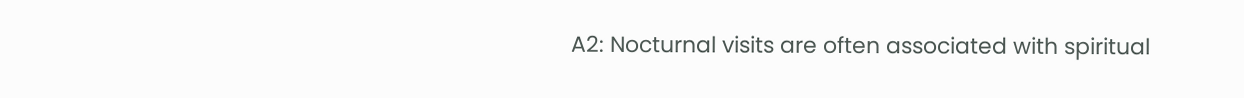A2: Nocturnal visits are often associated with spiritual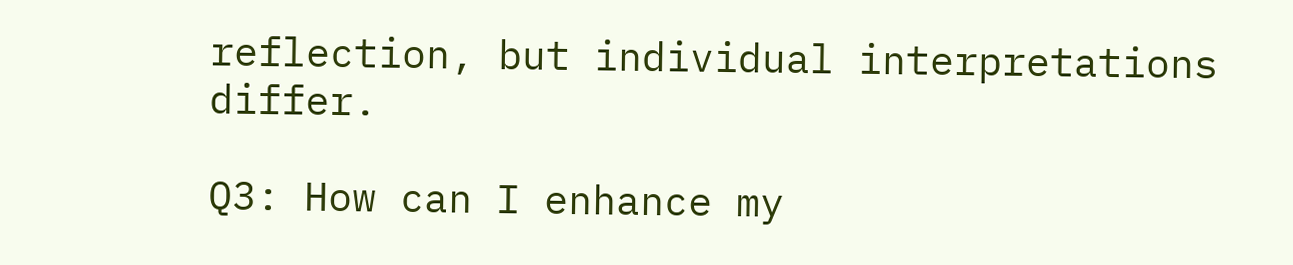reflection, but individual interpretations differ.

Q3: How can I enhance my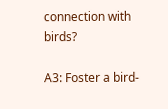connection with birds?

A3: Foster a bird-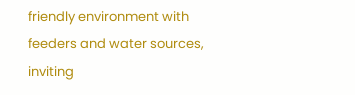friendly environment with feeders and water sources, inviting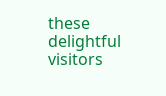these delightful visitors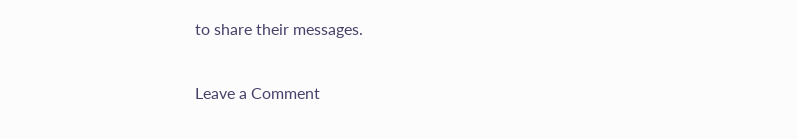to share their messages.

Leave a Comment